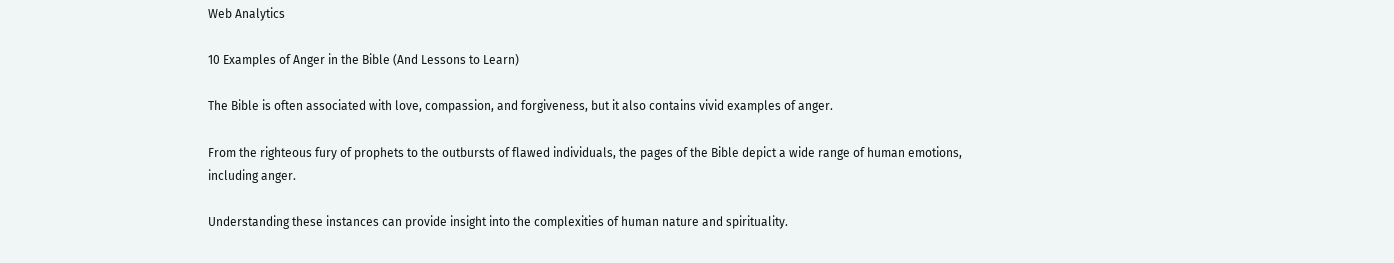Web Analytics

10 Examples of Anger in the Bible (And Lessons to Learn)

The Bible is often associated with love, compassion, and forgiveness, but it also contains vivid examples of anger.

From the righteous fury of prophets to the outbursts of flawed individuals, the pages of the Bible depict a wide range of human emotions, including anger.

Understanding these instances can provide insight into the complexities of human nature and spirituality.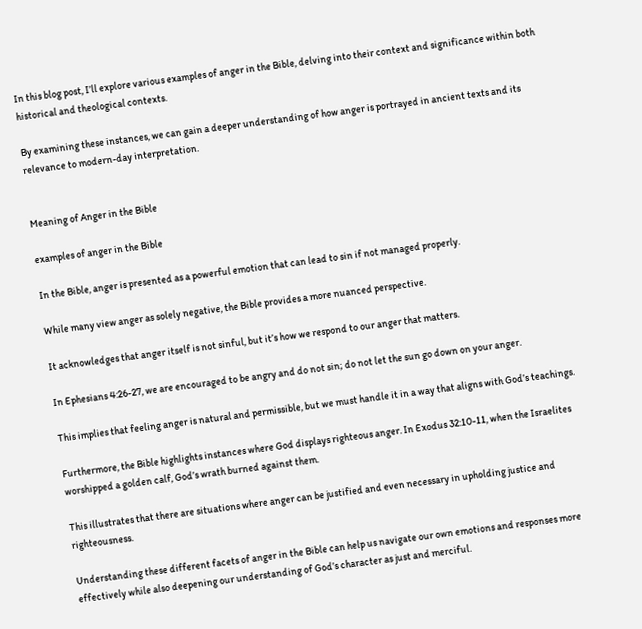In this blog post, I’ll explore various examples of anger in the Bible, delving into their context and significance within both historical and theological contexts.

By examining these instances, we can gain a deeper understanding of how anger is portrayed in ancient texts and its relevance to modern-day interpretation.


Meaning of Anger in the Bible

examples of anger in the Bible

In the Bible, anger is presented as a powerful emotion that can lead to sin if not managed properly.

While many view anger as solely negative, the Bible provides a more nuanced perspective.

It acknowledges that anger itself is not sinful, but it’s how we respond to our anger that matters.

In Ephesians 4:26-27, we are encouraged to be angry and do not sin; do not let the sun go down on your anger.

This implies that feeling anger is natural and permissible, but we must handle it in a way that aligns with God’s teachings.

Furthermore, the Bible highlights instances where God displays righteous anger. In Exodus 32:10-11, when the Israelites worshipped a golden calf, God’s wrath burned against them.

This illustrates that there are situations where anger can be justified and even necessary in upholding justice and righteousness.

Understanding these different facets of anger in the Bible can help us navigate our own emotions and responses more effectively while also deepening our understanding of God’s character as just and merciful.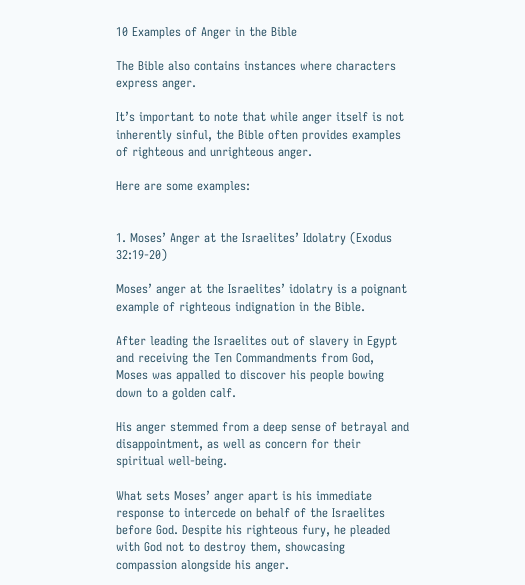10 Examples of Anger in the Bible

The Bible also contains instances where characters express anger.

It’s important to note that while anger itself is not inherently sinful, the Bible often provides examples of righteous and unrighteous anger.

Here are some examples:


1. Moses’ Anger at the Israelites’ Idolatry (Exodus 32:19-20)

Moses’ anger at the Israelites’ idolatry is a poignant example of righteous indignation in the Bible.

After leading the Israelites out of slavery in Egypt and receiving the Ten Commandments from God, Moses was appalled to discover his people bowing down to a golden calf.

His anger stemmed from a deep sense of betrayal and disappointment, as well as concern for their spiritual well-being.

What sets Moses’ anger apart is his immediate response to intercede on behalf of the Israelites before God. Despite his righteous fury, he pleaded with God not to destroy them, showcasing compassion alongside his anger.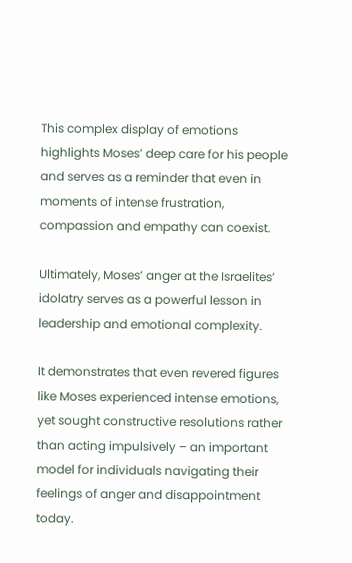This complex display of emotions highlights Moses’ deep care for his people and serves as a reminder that even in moments of intense frustration, compassion and empathy can coexist.

Ultimately, Moses’ anger at the Israelites’ idolatry serves as a powerful lesson in leadership and emotional complexity.

It demonstrates that even revered figures like Moses experienced intense emotions, yet sought constructive resolutions rather than acting impulsively – an important model for individuals navigating their feelings of anger and disappointment today.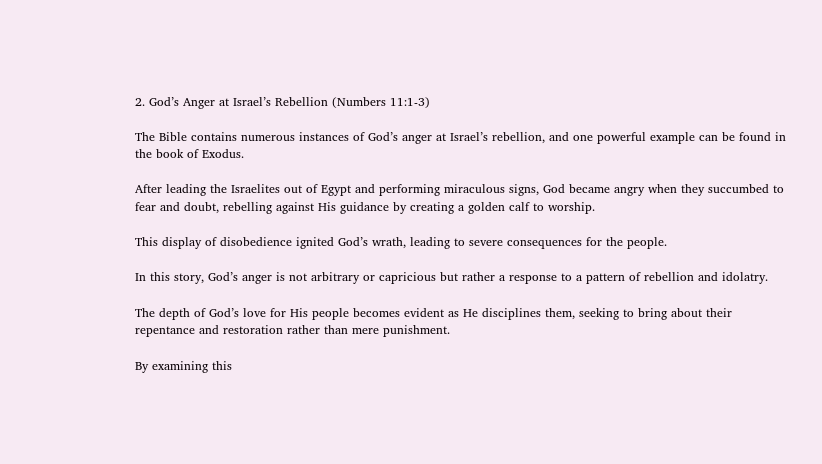2. God’s Anger at Israel’s Rebellion (Numbers 11:1-3)

The Bible contains numerous instances of God’s anger at Israel’s rebellion, and one powerful example can be found in the book of Exodus.

After leading the Israelites out of Egypt and performing miraculous signs, God became angry when they succumbed to fear and doubt, rebelling against His guidance by creating a golden calf to worship.

This display of disobedience ignited God’s wrath, leading to severe consequences for the people.

In this story, God’s anger is not arbitrary or capricious but rather a response to a pattern of rebellion and idolatry.

The depth of God’s love for His people becomes evident as He disciplines them, seeking to bring about their repentance and restoration rather than mere punishment.

By examining this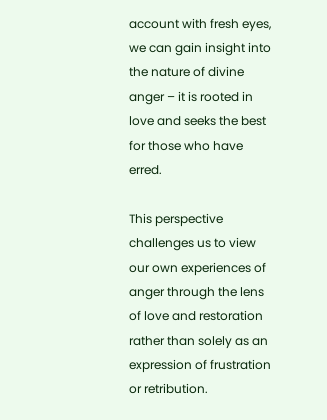account with fresh eyes, we can gain insight into the nature of divine anger – it is rooted in love and seeks the best for those who have erred.

This perspective challenges us to view our own experiences of anger through the lens of love and restoration rather than solely as an expression of frustration or retribution.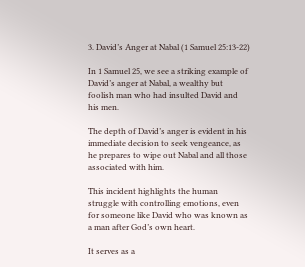3. David’s Anger at Nabal (1 Samuel 25:13-22)

In 1 Samuel 25, we see a striking example of David’s anger at Nabal, a wealthy but foolish man who had insulted David and his men.

The depth of David’s anger is evident in his immediate decision to seek vengeance, as he prepares to wipe out Nabal and all those associated with him.

This incident highlights the human struggle with controlling emotions, even for someone like David who was known as a man after God’s own heart.

It serves as a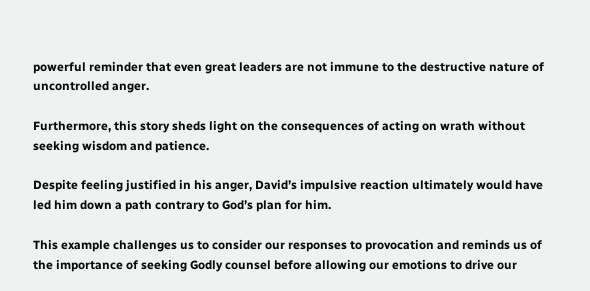powerful reminder that even great leaders are not immune to the destructive nature of uncontrolled anger.

Furthermore, this story sheds light on the consequences of acting on wrath without seeking wisdom and patience.

Despite feeling justified in his anger, David’s impulsive reaction ultimately would have led him down a path contrary to God’s plan for him.

This example challenges us to consider our responses to provocation and reminds us of the importance of seeking Godly counsel before allowing our emotions to drive our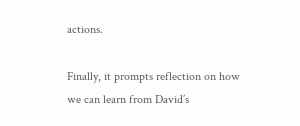actions.

Finally, it prompts reflection on how we can learn from David’s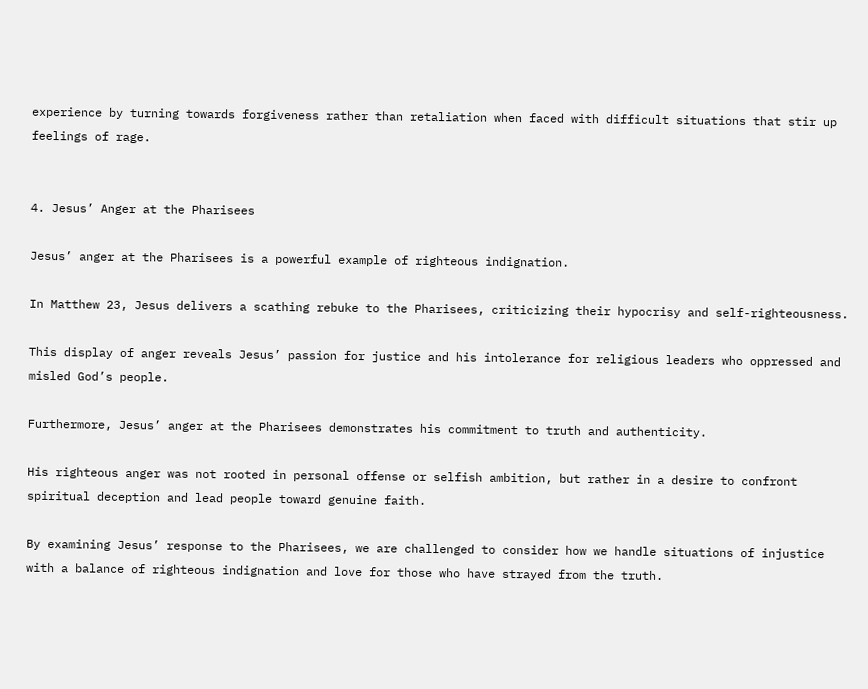experience by turning towards forgiveness rather than retaliation when faced with difficult situations that stir up feelings of rage.


4. Jesus’ Anger at the Pharisees

Jesus’ anger at the Pharisees is a powerful example of righteous indignation.

In Matthew 23, Jesus delivers a scathing rebuke to the Pharisees, criticizing their hypocrisy and self-righteousness.

This display of anger reveals Jesus’ passion for justice and his intolerance for religious leaders who oppressed and misled God’s people.

Furthermore, Jesus’ anger at the Pharisees demonstrates his commitment to truth and authenticity.

His righteous anger was not rooted in personal offense or selfish ambition, but rather in a desire to confront spiritual deception and lead people toward genuine faith.

By examining Jesus’ response to the Pharisees, we are challenged to consider how we handle situations of injustice with a balance of righteous indignation and love for those who have strayed from the truth.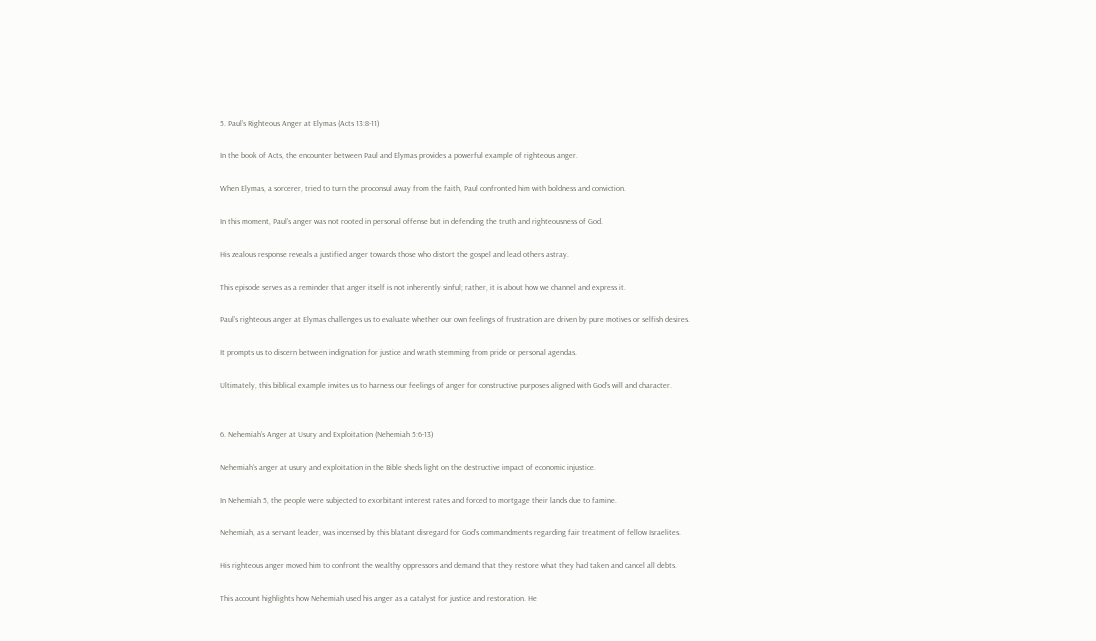5. Paul’s Righteous Anger at Elymas (Acts 13:8-11)

In the book of Acts, the encounter between Paul and Elymas provides a powerful example of righteous anger.

When Elymas, a sorcerer, tried to turn the proconsul away from the faith, Paul confronted him with boldness and conviction.

In this moment, Paul’s anger was not rooted in personal offense but in defending the truth and righteousness of God.

His zealous response reveals a justified anger towards those who distort the gospel and lead others astray.

This episode serves as a reminder that anger itself is not inherently sinful; rather, it is about how we channel and express it.

Paul’s righteous anger at Elymas challenges us to evaluate whether our own feelings of frustration are driven by pure motives or selfish desires.

It prompts us to discern between indignation for justice and wrath stemming from pride or personal agendas.

Ultimately, this biblical example invites us to harness our feelings of anger for constructive purposes aligned with God’s will and character.


6. Nehemiah’s Anger at Usury and Exploitation (Nehemiah 5:6-13)

Nehemiah’s anger at usury and exploitation in the Bible sheds light on the destructive impact of economic injustice.

In Nehemiah 5, the people were subjected to exorbitant interest rates and forced to mortgage their lands due to famine.

Nehemiah, as a servant leader, was incensed by this blatant disregard for God’s commandments regarding fair treatment of fellow Israelites.

His righteous anger moved him to confront the wealthy oppressors and demand that they restore what they had taken and cancel all debts.

This account highlights how Nehemiah used his anger as a catalyst for justice and restoration. He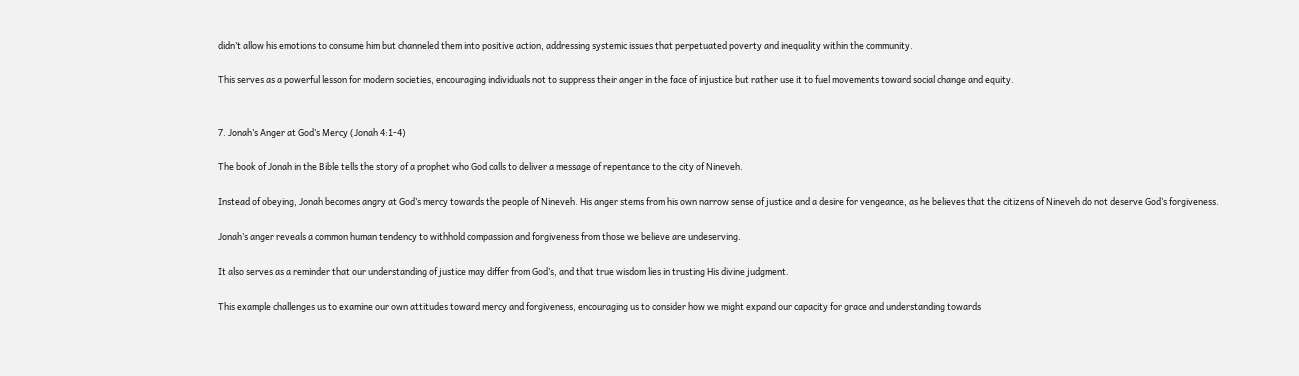didn’t allow his emotions to consume him but channeled them into positive action, addressing systemic issues that perpetuated poverty and inequality within the community.

This serves as a powerful lesson for modern societies, encouraging individuals not to suppress their anger in the face of injustice but rather use it to fuel movements toward social change and equity.


7. Jonah’s Anger at God’s Mercy (Jonah 4:1-4)

The book of Jonah in the Bible tells the story of a prophet who God calls to deliver a message of repentance to the city of Nineveh.

Instead of obeying, Jonah becomes angry at God’s mercy towards the people of Nineveh. His anger stems from his own narrow sense of justice and a desire for vengeance, as he believes that the citizens of Nineveh do not deserve God’s forgiveness.

Jonah’s anger reveals a common human tendency to withhold compassion and forgiveness from those we believe are undeserving.

It also serves as a reminder that our understanding of justice may differ from God’s, and that true wisdom lies in trusting His divine judgment.

This example challenges us to examine our own attitudes toward mercy and forgiveness, encouraging us to consider how we might expand our capacity for grace and understanding towards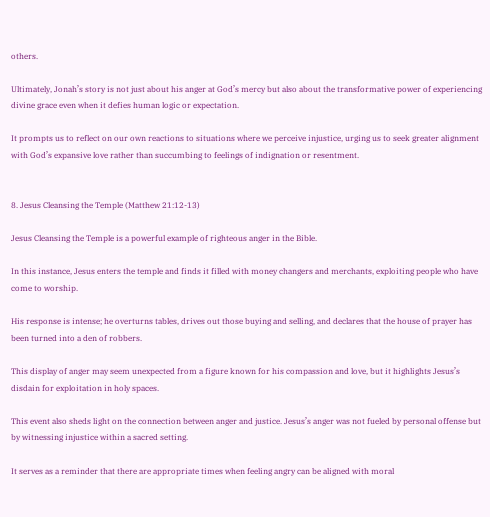others.

Ultimately, Jonah’s story is not just about his anger at God’s mercy but also about the transformative power of experiencing divine grace even when it defies human logic or expectation.

It prompts us to reflect on our own reactions to situations where we perceive injustice, urging us to seek greater alignment with God’s expansive love rather than succumbing to feelings of indignation or resentment.


8. Jesus Cleansing the Temple (Matthew 21:12-13)

Jesus Cleansing the Temple is a powerful example of righteous anger in the Bible.

In this instance, Jesus enters the temple and finds it filled with money changers and merchants, exploiting people who have come to worship.

His response is intense; he overturns tables, drives out those buying and selling, and declares that the house of prayer has been turned into a den of robbers.

This display of anger may seem unexpected from a figure known for his compassion and love, but it highlights Jesus’s disdain for exploitation in holy spaces.

This event also sheds light on the connection between anger and justice. Jesus’s anger was not fueled by personal offense but by witnessing injustice within a sacred setting.

It serves as a reminder that there are appropriate times when feeling angry can be aligned with moral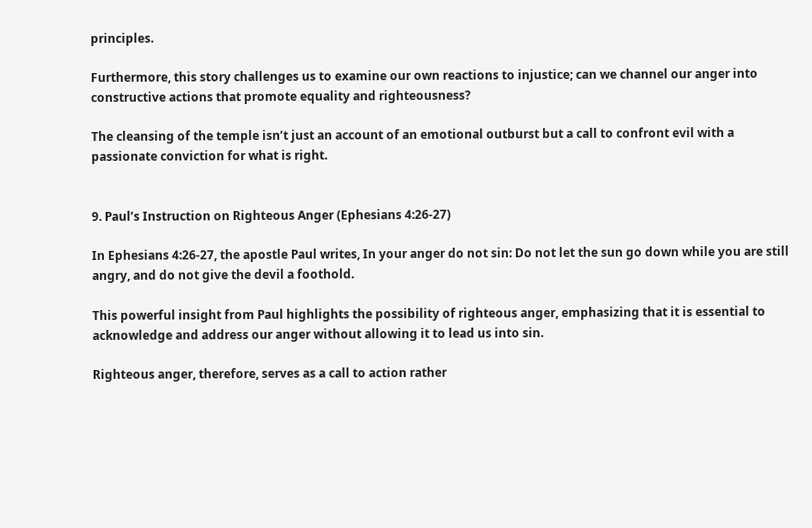principles.

Furthermore, this story challenges us to examine our own reactions to injustice; can we channel our anger into constructive actions that promote equality and righteousness?

The cleansing of the temple isn’t just an account of an emotional outburst but a call to confront evil with a passionate conviction for what is right.


9. Paul’s Instruction on Righteous Anger (Ephesians 4:26-27)

In Ephesians 4:26-27, the apostle Paul writes, In your anger do not sin: Do not let the sun go down while you are still angry, and do not give the devil a foothold.

This powerful insight from Paul highlights the possibility of righteous anger, emphasizing that it is essential to acknowledge and address our anger without allowing it to lead us into sin.

Righteous anger, therefore, serves as a call to action rather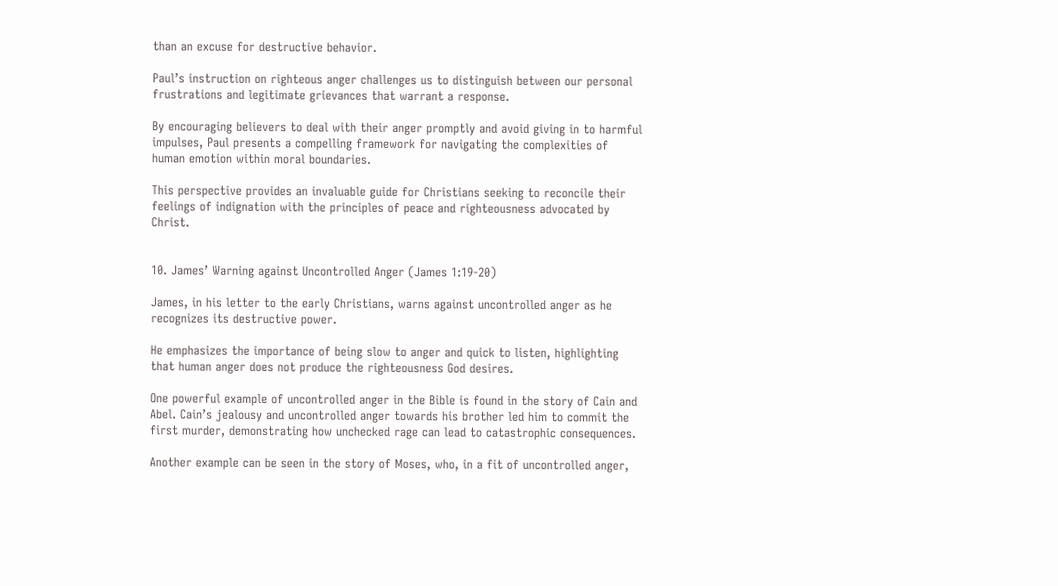than an excuse for destructive behavior.

Paul’s instruction on righteous anger challenges us to distinguish between our personal frustrations and legitimate grievances that warrant a response.

By encouraging believers to deal with their anger promptly and avoid giving in to harmful impulses, Paul presents a compelling framework for navigating the complexities of human emotion within moral boundaries.

This perspective provides an invaluable guide for Christians seeking to reconcile their feelings of indignation with the principles of peace and righteousness advocated by Christ.


10. James’ Warning against Uncontrolled Anger (James 1:19-20)

James, in his letter to the early Christians, warns against uncontrolled anger as he recognizes its destructive power.

He emphasizes the importance of being slow to anger and quick to listen, highlighting that human anger does not produce the righteousness God desires.

One powerful example of uncontrolled anger in the Bible is found in the story of Cain and Abel. Cain’s jealousy and uncontrolled anger towards his brother led him to commit the first murder, demonstrating how unchecked rage can lead to catastrophic consequences.

Another example can be seen in the story of Moses, who, in a fit of uncontrolled anger,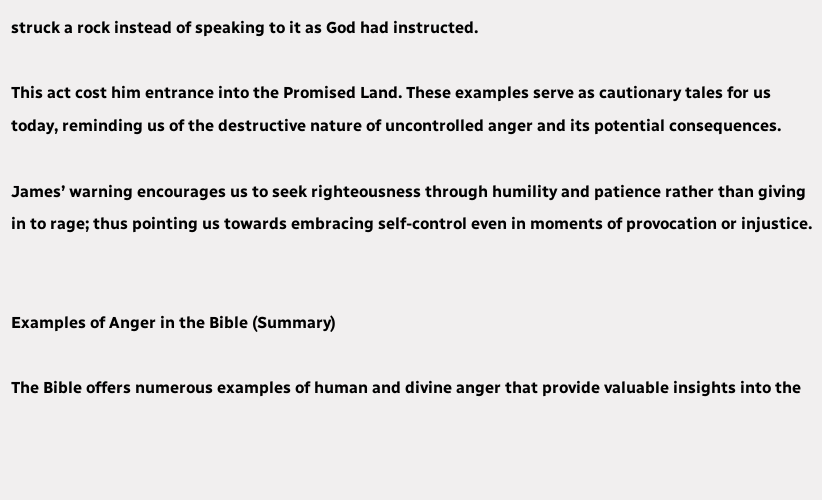struck a rock instead of speaking to it as God had instructed.

This act cost him entrance into the Promised Land. These examples serve as cautionary tales for us today, reminding us of the destructive nature of uncontrolled anger and its potential consequences.

James’ warning encourages us to seek righteousness through humility and patience rather than giving in to rage; thus pointing us towards embracing self-control even in moments of provocation or injustice.


Examples of Anger in the Bible (Summary)

The Bible offers numerous examples of human and divine anger that provide valuable insights into the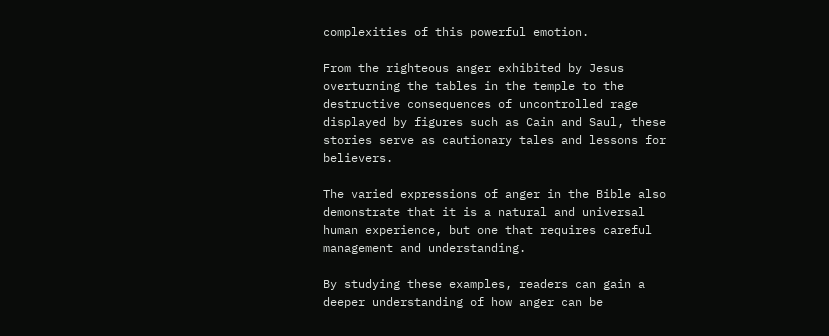complexities of this powerful emotion.

From the righteous anger exhibited by Jesus overturning the tables in the temple to the destructive consequences of uncontrolled rage displayed by figures such as Cain and Saul, these stories serve as cautionary tales and lessons for believers.

The varied expressions of anger in the Bible also demonstrate that it is a natural and universal human experience, but one that requires careful management and understanding.

By studying these examples, readers can gain a deeper understanding of how anger can be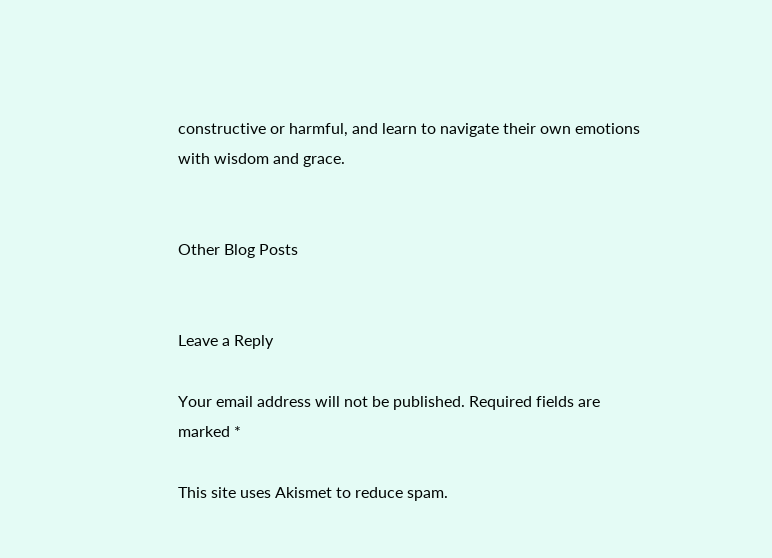constructive or harmful, and learn to navigate their own emotions with wisdom and grace.


Other Blog Posts


Leave a Reply

Your email address will not be published. Required fields are marked *

This site uses Akismet to reduce spam.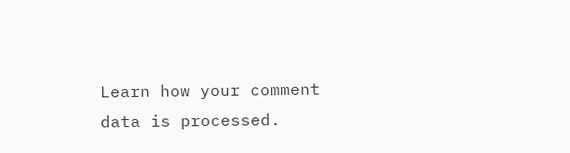Learn how your comment data is processed.